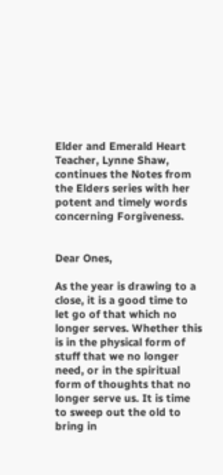Elder and Emerald Heart Teacher, Lynne Shaw, continues the Notes from the Elders series with her potent and timely words concerning Forgiveness.


Dear Ones,

As the year is drawing to a close, it is a good time to let go of that which no longer serves. Whether this is in the physical form of stuff that we no longer need, or in the spiritual form of thoughts that no longer serve us. It is time to sweep out the old to bring in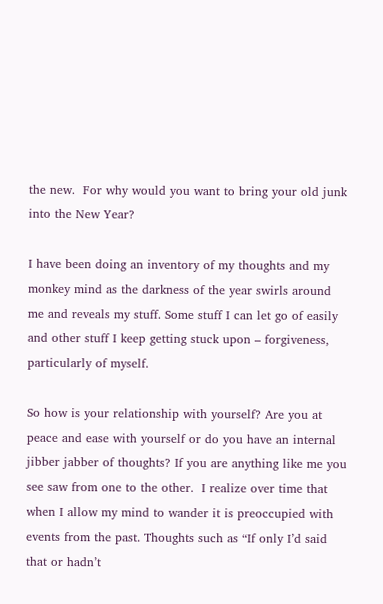the new.  For why would you want to bring your old junk into the New Year?

I have been doing an inventory of my thoughts and my monkey mind as the darkness of the year swirls around me and reveals my stuff. Some stuff I can let go of easily and other stuff I keep getting stuck upon – forgiveness, particularly of myself.

So how is your relationship with yourself? Are you at peace and ease with yourself or do you have an internal jibber jabber of thoughts? If you are anything like me you see saw from one to the other.  I realize over time that when I allow my mind to wander it is preoccupied with events from the past. Thoughts such as “If only I’d said that or hadn’t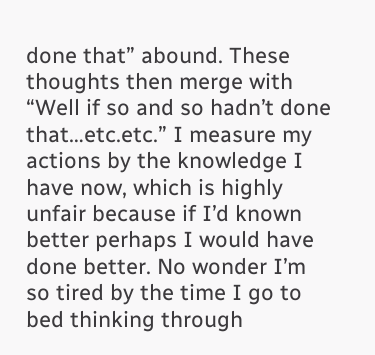done that” abound. These thoughts then merge with “Well if so and so hadn’t done that…etc.etc.” I measure my actions by the knowledge I have now, which is highly unfair because if I’d known better perhaps I would have done better. No wonder I’m so tired by the time I go to bed thinking through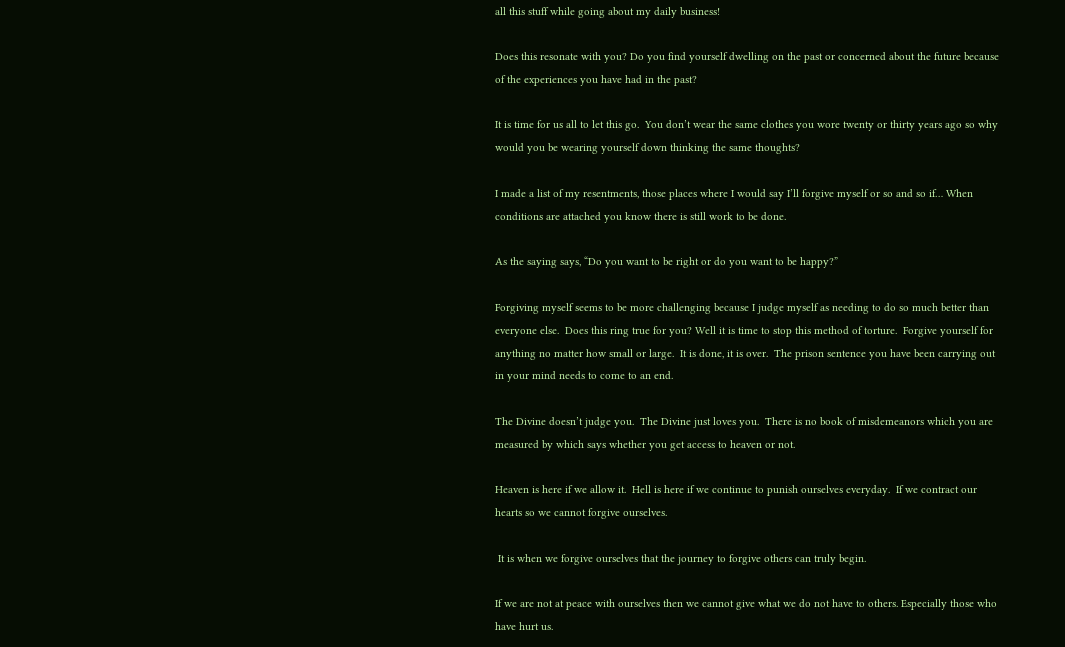all this stuff while going about my daily business!

Does this resonate with you? Do you find yourself dwelling on the past or concerned about the future because of the experiences you have had in the past?

It is time for us all to let this go.  You don’t wear the same clothes you wore twenty or thirty years ago so why would you be wearing yourself down thinking the same thoughts?

I made a list of my resentments, those places where I would say I’ll forgive myself or so and so if… When conditions are attached you know there is still work to be done.

As the saying says, “Do you want to be right or do you want to be happy?”

Forgiving myself seems to be more challenging because I judge myself as needing to do so much better than everyone else.  Does this ring true for you? Well it is time to stop this method of torture.  Forgive yourself for anything no matter how small or large.  It is done, it is over.  The prison sentence you have been carrying out in your mind needs to come to an end.

The Divine doesn’t judge you.  The Divine just loves you.  There is no book of misdemeanors which you are measured by which says whether you get access to heaven or not.

Heaven is here if we allow it.  Hell is here if we continue to punish ourselves everyday.  If we contract our hearts so we cannot forgive ourselves.

 It is when we forgive ourselves that the journey to forgive others can truly begin.

If we are not at peace with ourselves then we cannot give what we do not have to others. Especially those who have hurt us.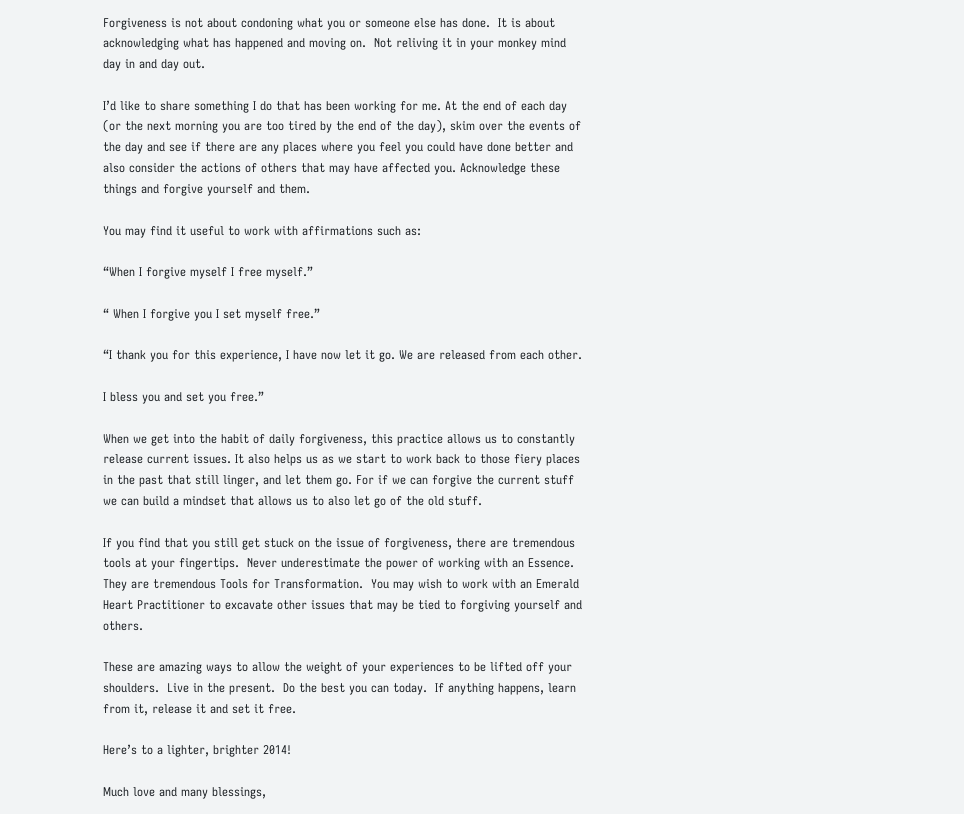Forgiveness is not about condoning what you or someone else has done.  It is about acknowledging what has happened and moving on.  Not reliving it in your monkey mind day in and day out.

I’d like to share something I do that has been working for me. At the end of each day (or the next morning you are too tired by the end of the day), skim over the events of the day and see if there are any places where you feel you could have done better and also consider the actions of others that may have affected you. Acknowledge these things and forgive yourself and them.

You may find it useful to work with affirmations such as:

“When I forgive myself I free myself.”

“ When I forgive you I set myself free.”

“I thank you for this experience, I have now let it go. We are released from each other.

I bless you and set you free.”

When we get into the habit of daily forgiveness, this practice allows us to constantly release current issues. It also helps us as we start to work back to those fiery places in the past that still linger, and let them go. For if we can forgive the current stuff we can build a mindset that allows us to also let go of the old stuff.

If you find that you still get stuck on the issue of forgiveness, there are tremendous tools at your fingertips.  Never underestimate the power of working with an Essence.  They are tremendous Tools for Transformation.  You may wish to work with an Emerald Heart Practitioner to excavate other issues that may be tied to forgiving yourself and others.

These are amazing ways to allow the weight of your experiences to be lifted off your shoulders.  Live in the present.  Do the best you can today.  If anything happens, learn from it, release it and set it free.

Here’s to a lighter, brighter 2014!

Much love and many blessings,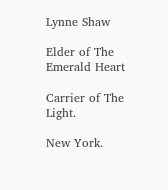Lynne Shaw

Elder of The Emerald Heart

Carrier of The Light.

New York.